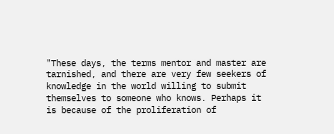"These days, the terms mentor and master are tarnished, and there are very few seekers of knowledge in the world willing to submit themselves to someone who knows. Perhaps it is because of the proliferation of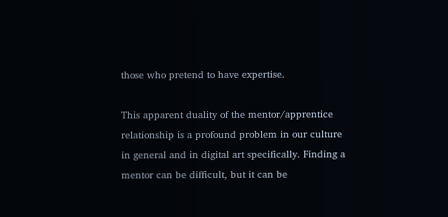those who pretend to have expertise.

This apparent duality of the mentor/apprentice relationship is a profound problem in our culture in general and in digital art specifically. Finding a mentor can be difficult, but it can be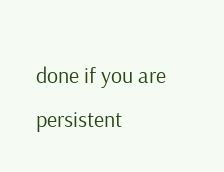done if you are persistent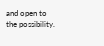and open to the possibility.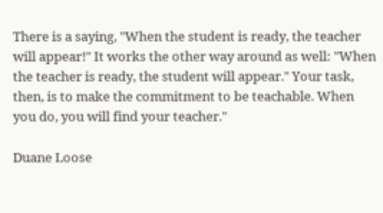There is a saying, "When the student is ready, the teacher will appear!" It works the other way around as well: "When the teacher is ready, the student will appear." Your task, then, is to make the commitment to be teachable. When you do, you will find your teacher."

Duane Loose